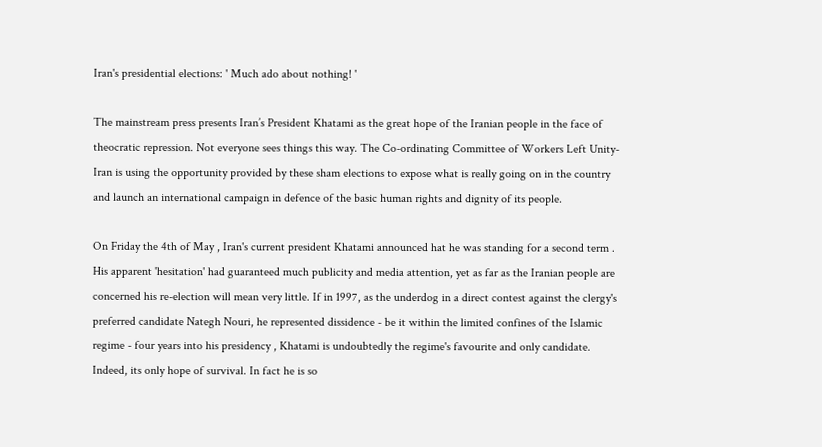Iran's presidential elections: ' Much ado about nothing! '

The mainstream press presents Iran’s President Khatami as the great hope of the Iranian people in the face of theocratic repression. Not everyone sees things this way. The Co-ordinating Committee of Workers Left Unity- Iran is using the opportunity provided by these sham elections to expose what is really going on in the country and launch an international campaign in defence of the basic human rights and dignity of its people.

On Friday the 4th of May , Iran's current president Khatami announced hat he was standing for a second term . His apparent 'hesitation' had guaranteed much publicity and media attention, yet as far as the Iranian people are concerned his re-election will mean very little. If in 1997, as the underdog in a direct contest against the clergy's preferred candidate Nategh Nouri, he represented dissidence - be it within the limited confines of the Islamic regime - four years into his presidency , Khatami is undoubtedly the regime's favourite and only candidate. Indeed, its only hope of survival. In fact he is so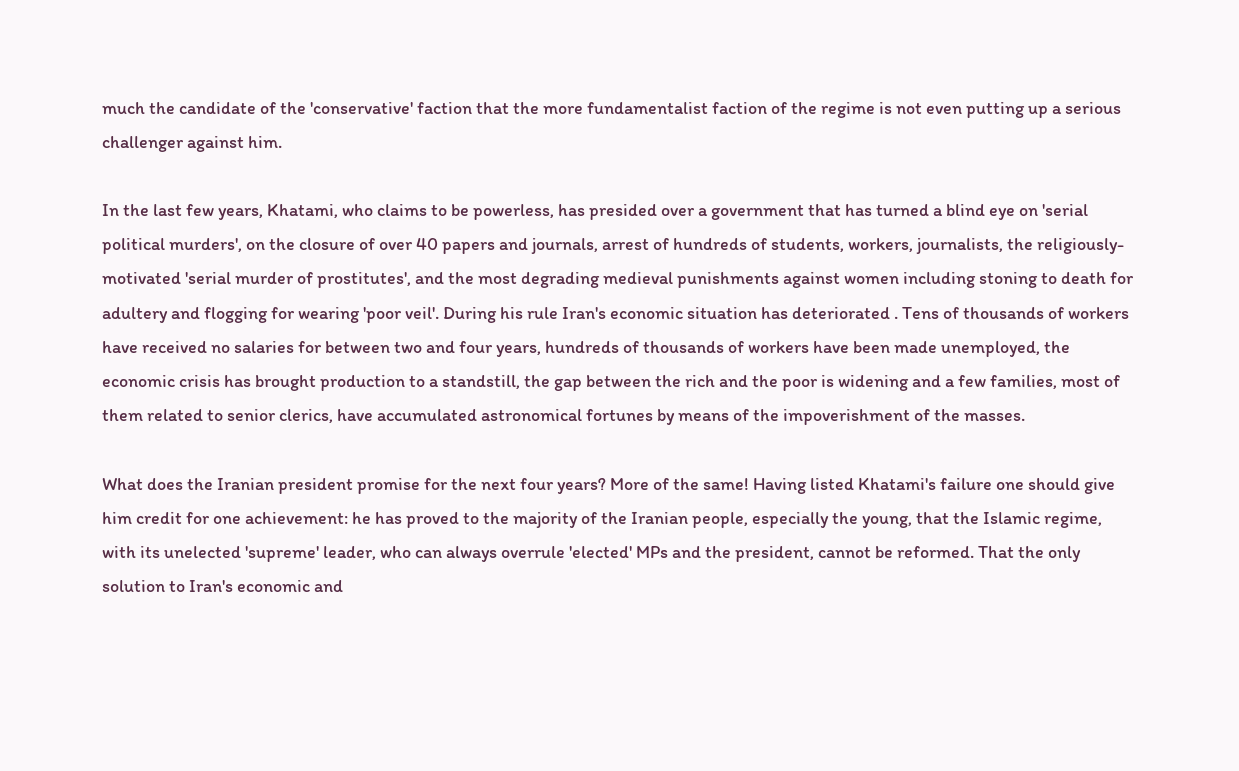much the candidate of the 'conservative' faction that the more fundamentalist faction of the regime is not even putting up a serious challenger against him.

In the last few years, Khatami, who claims to be powerless, has presided over a government that has turned a blind eye on 'serial political murders', on the closure of over 40 papers and journals, arrest of hundreds of students, workers, journalists, the religiously-motivated 'serial murder of prostitutes', and the most degrading medieval punishments against women including stoning to death for adultery and flogging for wearing 'poor veil'. During his rule Iran's economic situation has deteriorated . Tens of thousands of workers have received no salaries for between two and four years, hundreds of thousands of workers have been made unemployed, the economic crisis has brought production to a standstill, the gap between the rich and the poor is widening and a few families, most of them related to senior clerics, have accumulated astronomical fortunes by means of the impoverishment of the masses.

What does the Iranian president promise for the next four years? More of the same! Having listed Khatami's failure one should give him credit for one achievement: he has proved to the majority of the Iranian people, especially the young, that the Islamic regime, with its unelected 'supreme' leader, who can always overrule 'elected' MPs and the president, cannot be reformed. That the only solution to Iran's economic and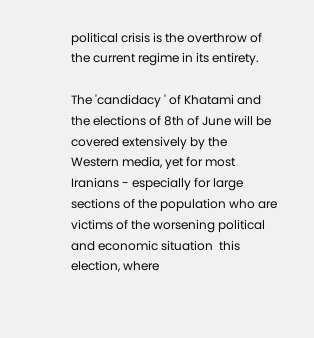political crisis is the overthrow of the current regime in its entirety.

The 'candidacy ' of Khatami and the elections of 8th of June will be covered extensively by the Western media, yet for most Iranians - especially for large sections of the population who are victims of the worsening political and economic situation  this election, where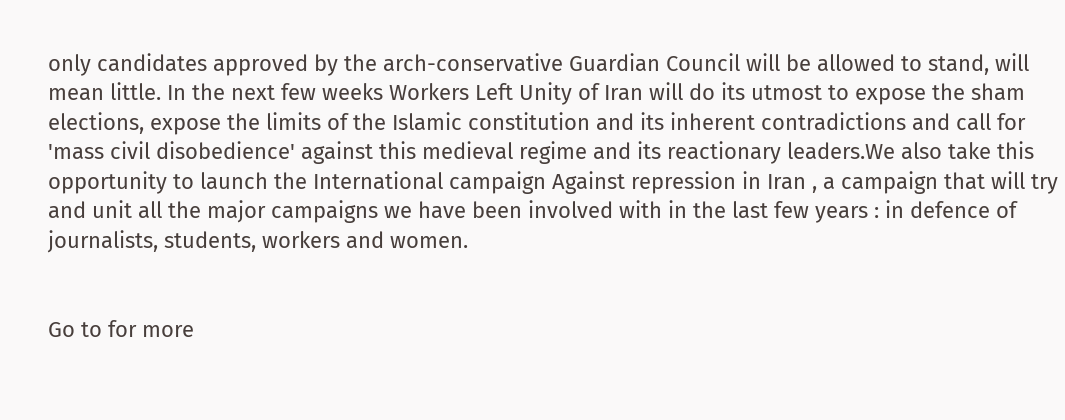only candidates approved by the arch-conservative Guardian Council will be allowed to stand, will mean little. In the next few weeks Workers Left Unity of Iran will do its utmost to expose the sham elections, expose the limits of the Islamic constitution and its inherent contradictions and call for 'mass civil disobedience' against this medieval regime and its reactionary leaders.We also take this opportunity to launch the International campaign Against repression in Iran , a campaign that will try and unit all the major campaigns we have been involved with in the last few years : in defence of journalists, students, workers and women.


Go to for more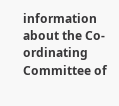information about the Co-ordinating Committee of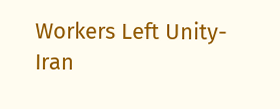Workers Left Unity- Iran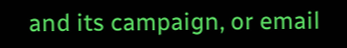and its campaign, or email